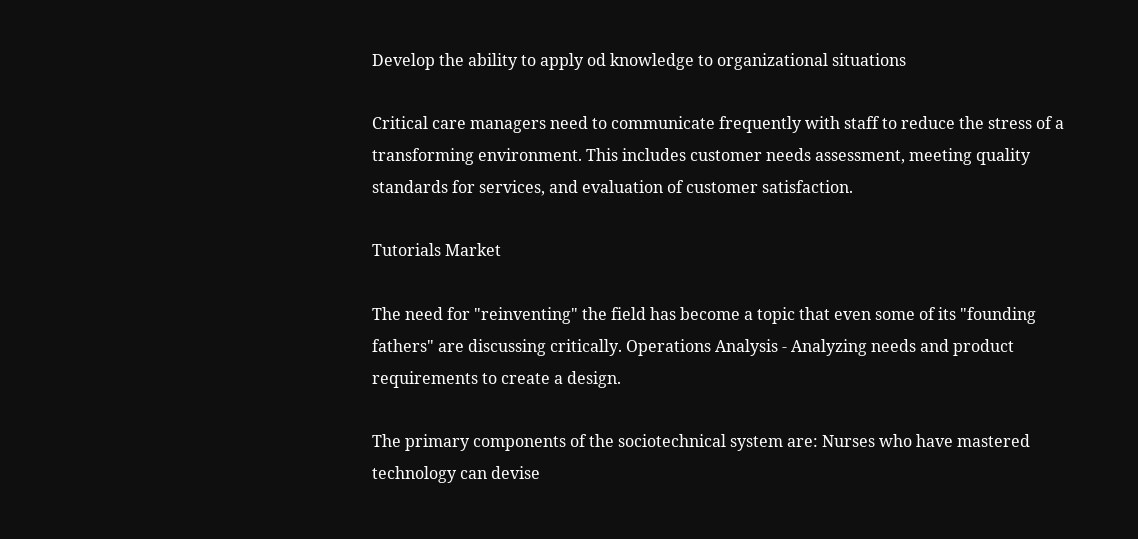Develop the ability to apply od knowledge to organizational situations

Critical care managers need to communicate frequently with staff to reduce the stress of a transforming environment. This includes customer needs assessment, meeting quality standards for services, and evaluation of customer satisfaction.

Tutorials Market

The need for "reinventing" the field has become a topic that even some of its "founding fathers" are discussing critically. Operations Analysis - Analyzing needs and product requirements to create a design.

The primary components of the sociotechnical system are: Nurses who have mastered technology can devise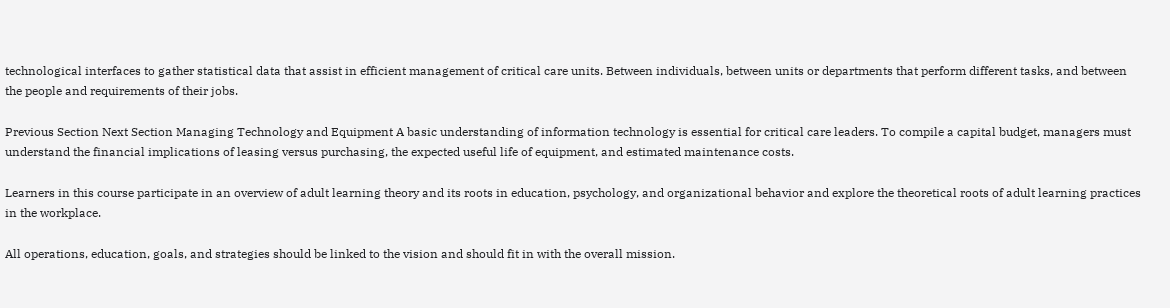technological interfaces to gather statistical data that assist in efficient management of critical care units. Between individuals, between units or departments that perform different tasks, and between the people and requirements of their jobs.

Previous Section Next Section Managing Technology and Equipment A basic understanding of information technology is essential for critical care leaders. To compile a capital budget, managers must understand the financial implications of leasing versus purchasing, the expected useful life of equipment, and estimated maintenance costs.

Learners in this course participate in an overview of adult learning theory and its roots in education, psychology, and organizational behavior and explore the theoretical roots of adult learning practices in the workplace.

All operations, education, goals, and strategies should be linked to the vision and should fit in with the overall mission.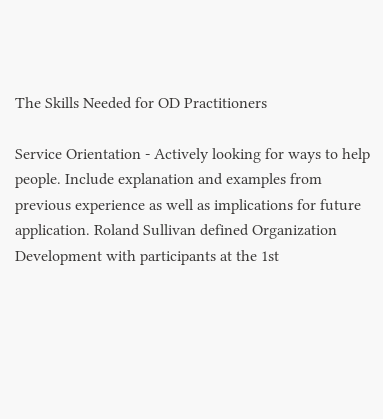The Skills Needed for OD Practitioners

Service Orientation - Actively looking for ways to help people. Include explanation and examples from previous experience as well as implications for future application. Roland Sullivan defined Organization Development with participants at the 1st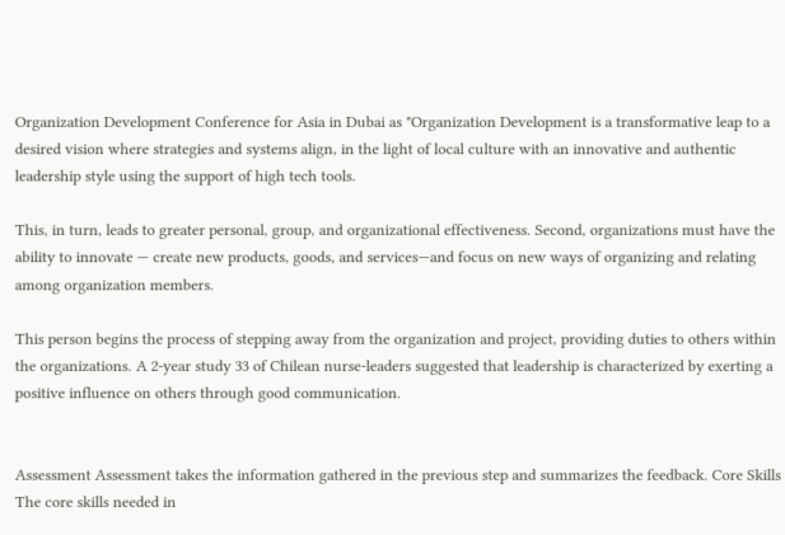Organization Development Conference for Asia in Dubai as "Organization Development is a transformative leap to a desired vision where strategies and systems align, in the light of local culture with an innovative and authentic leadership style using the support of high tech tools.

This, in turn, leads to greater personal, group, and organizational effectiveness. Second, organizations must have the ability to innovate — create new products, goods, and services—and focus on new ways of organizing and relating among organization members.

This person begins the process of stepping away from the organization and project, providing duties to others within the organizations. A 2-year study 33 of Chilean nurse-leaders suggested that leadership is characterized by exerting a positive influence on others through good communication.


Assessment Assessment takes the information gathered in the previous step and summarizes the feedback. Core Skills The core skills needed in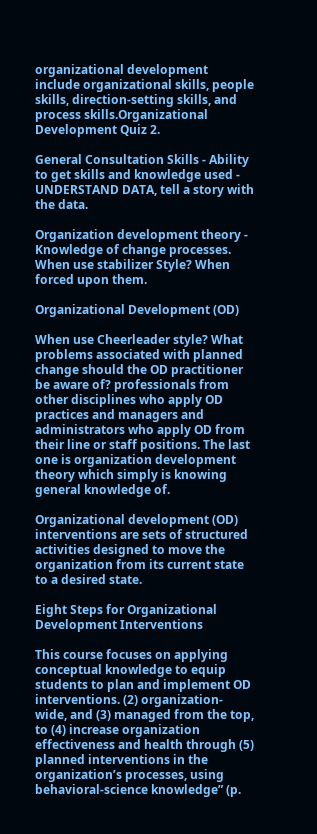organizational development include organizational skills, people skills, direction-setting skills, and process skills.Organizational Development Quiz 2.

General Consultation Skills - Ability to get skills and knowledge used - UNDERSTAND DATA, tell a story with the data.

Organization development theory - Knowledge of change processes. When use stabilizer Style? When forced upon them.

Organizational Development (OD)

When use Cheerleader style? What problems associated with planned change should the OD practitioner be aware of? professionals from other disciplines who apply OD practices and managers and administrators who apply OD from their line or staff positions. The last one is organization development theory which simply is knowing general knowledge of.

Organizational development (OD) interventions are sets of structured activities designed to move the organization from its current state to a desired state.

Eight Steps for Organizational Development Interventions

This course focuses on applying conceptual knowledge to equip students to plan and implement OD interventions. (2) organization-wide, and (3) managed from the top, to (4) increase organization effectiveness and health through (5) planned interventions in the organization’s processes, using behavioral-science knowledge” (p.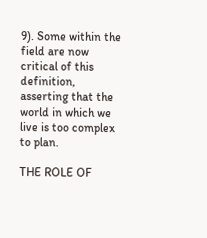9). Some within the field are now critical of this definition, asserting that the world in which we live is too complex to plan.

THE ROLE OF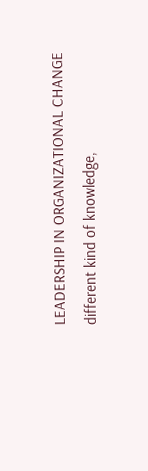LEADERSHIP IN ORGANIZATIONAL CHANGE different kind of knowledge,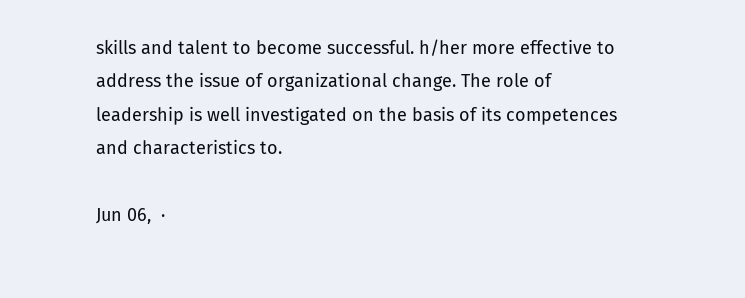skills and talent to become successful. h/her more effective to address the issue of organizational change. The role of leadership is well investigated on the basis of its competences and characteristics to.

Jun 06,  ·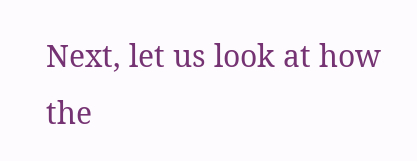Next, let us look at how the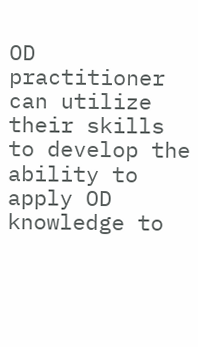OD practitioner can utilize their skills to develop the ability to apply OD knowledge to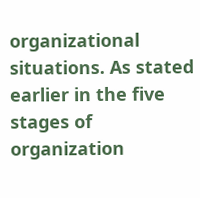organizational situations. As stated earlier in the five stages of organization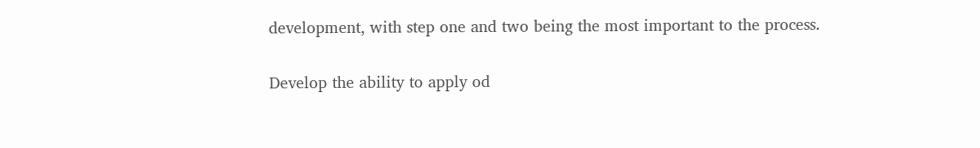development, with step one and two being the most important to the process.

Develop the ability to apply od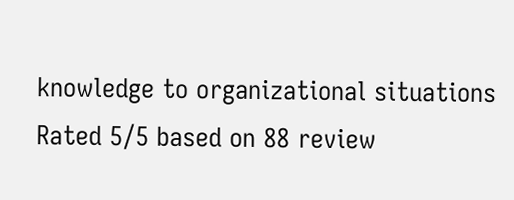knowledge to organizational situations
Rated 5/5 based on 88 review